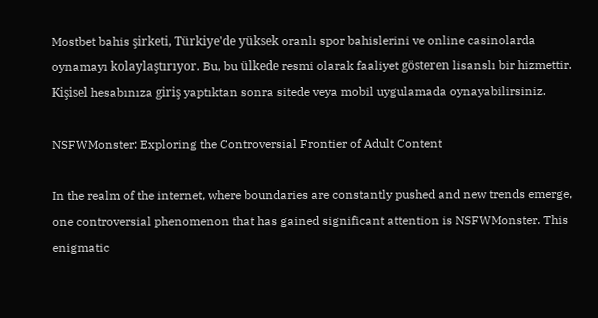Mostbet bahis şirketi, Türkiye'de yüksek oranlı spor bahislerini ve online casinolarda oynamayı kolaylaştırıyor. Bu, bu ülkede resmi olarak faaliyet gösteren lisanslı bir hizmettir. Kişisel hesabınıza giriş yaptıktan sonra sitede veya mobil uygulamada oynayabilirsiniz.

NSFWMonster: Exploring the Controversial Frontier of Adult Content

In the realm of the internet, where boundaries are constantly pushed and new trends emerge, one controversial phenomenon that has gained significant attention is NSFWMonster. This enigmatic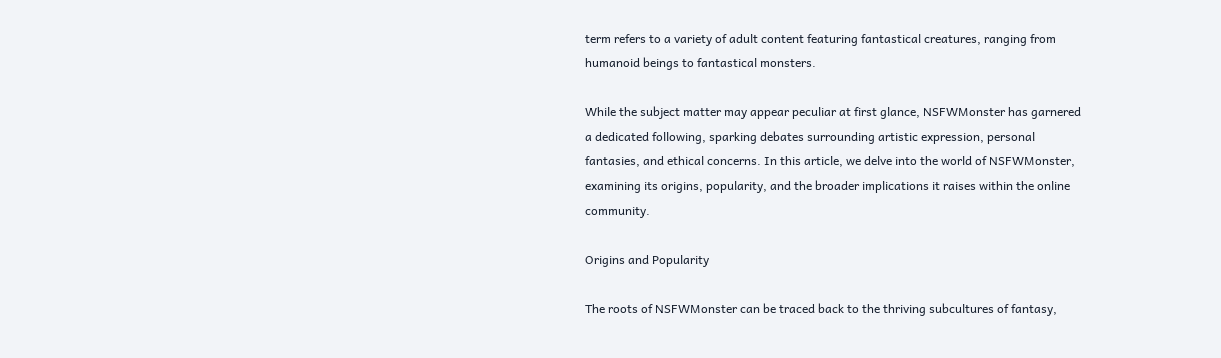term refers to a variety of adult content featuring fantastical creatures, ranging from humanoid beings to fantastical monsters.

While the subject matter may appear peculiar at first glance, NSFWMonster has garnered a dedicated following, sparking debates surrounding artistic expression, personal fantasies, and ethical concerns. In this article, we delve into the world of NSFWMonster, examining its origins, popularity, and the broader implications it raises within the online community.

Origins and Popularity

The roots of NSFWMonster can be traced back to the thriving subcultures of fantasy,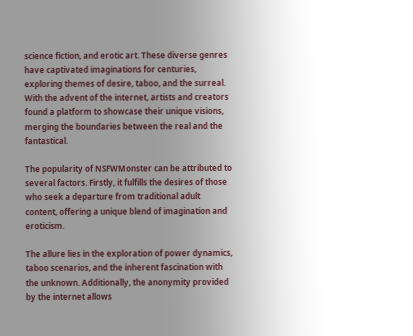science fiction, and erotic art. These diverse genres have captivated imaginations for centuries, exploring themes of desire, taboo, and the surreal. With the advent of the internet, artists and creators found a platform to showcase their unique visions, merging the boundaries between the real and the fantastical.

The popularity of NSFWMonster can be attributed to several factors. Firstly, it fulfills the desires of those who seek a departure from traditional adult content, offering a unique blend of imagination and eroticism.

The allure lies in the exploration of power dynamics, taboo scenarios, and the inherent fascination with the unknown. Additionally, the anonymity provided by the internet allows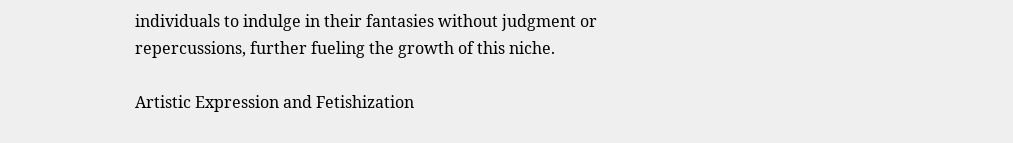individuals to indulge in their fantasies without judgment or repercussions, further fueling the growth of this niche.

Artistic Expression and Fetishization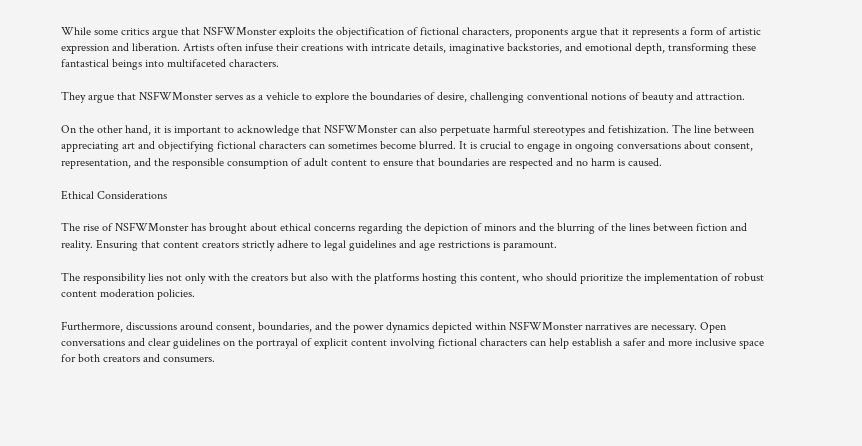While some critics argue that NSFWMonster exploits the objectification of fictional characters, proponents argue that it represents a form of artistic expression and liberation. Artists often infuse their creations with intricate details, imaginative backstories, and emotional depth, transforming these fantastical beings into multifaceted characters.

They argue that NSFWMonster serves as a vehicle to explore the boundaries of desire, challenging conventional notions of beauty and attraction.

On the other hand, it is important to acknowledge that NSFWMonster can also perpetuate harmful stereotypes and fetishization. The line between appreciating art and objectifying fictional characters can sometimes become blurred. It is crucial to engage in ongoing conversations about consent, representation, and the responsible consumption of adult content to ensure that boundaries are respected and no harm is caused.

Ethical Considerations

The rise of NSFWMonster has brought about ethical concerns regarding the depiction of minors and the blurring of the lines between fiction and reality. Ensuring that content creators strictly adhere to legal guidelines and age restrictions is paramount.

The responsibility lies not only with the creators but also with the platforms hosting this content, who should prioritize the implementation of robust content moderation policies.

Furthermore, discussions around consent, boundaries, and the power dynamics depicted within NSFWMonster narratives are necessary. Open conversations and clear guidelines on the portrayal of explicit content involving fictional characters can help establish a safer and more inclusive space for both creators and consumers.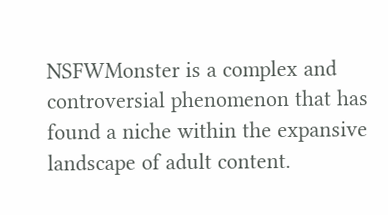NSFWMonster is a complex and controversial phenomenon that has found a niche within the expansive landscape of adult content.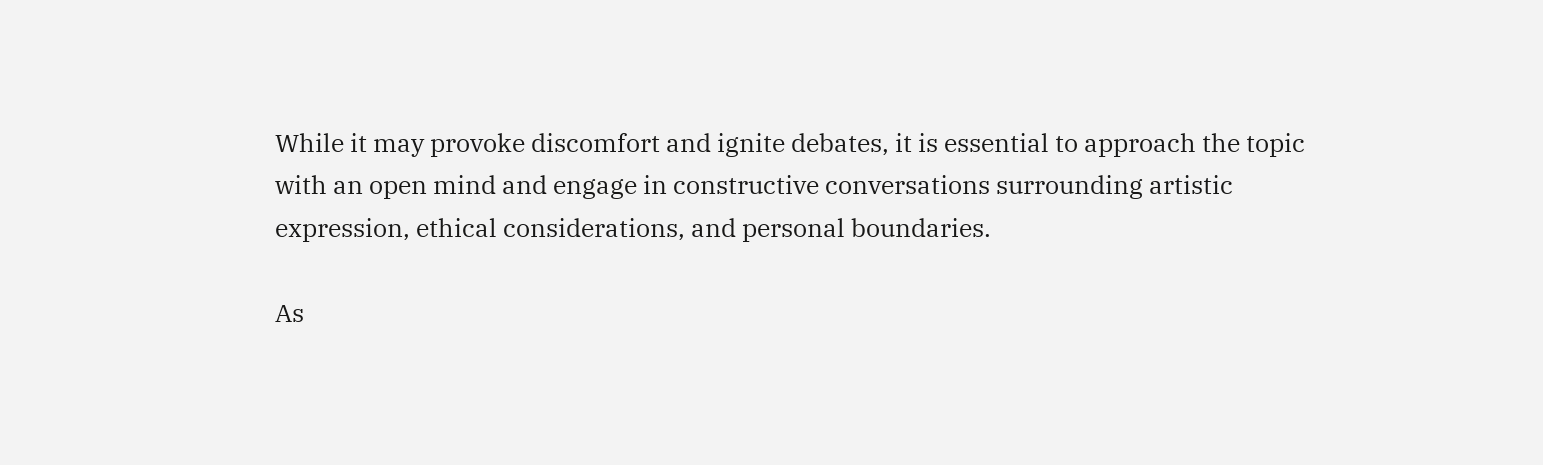While it may provoke discomfort and ignite debates, it is essential to approach the topic with an open mind and engage in constructive conversations surrounding artistic expression, ethical considerations, and personal boundaries.

As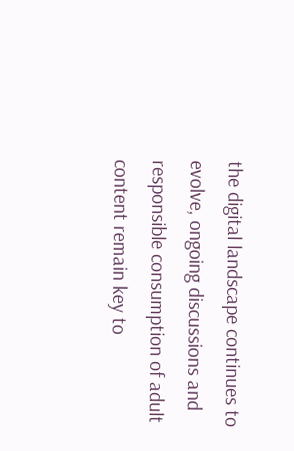the digital landscape continues to evolve, ongoing discussions and responsible consumption of adult content remain key to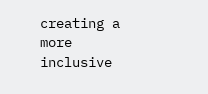creating a more inclusive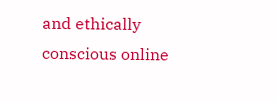and ethically conscious online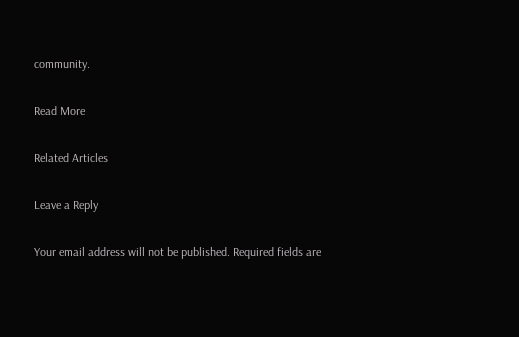community.

Read More

Related Articles

Leave a Reply

Your email address will not be published. Required fields are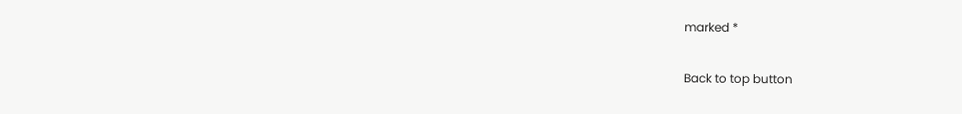marked *

Back to top button